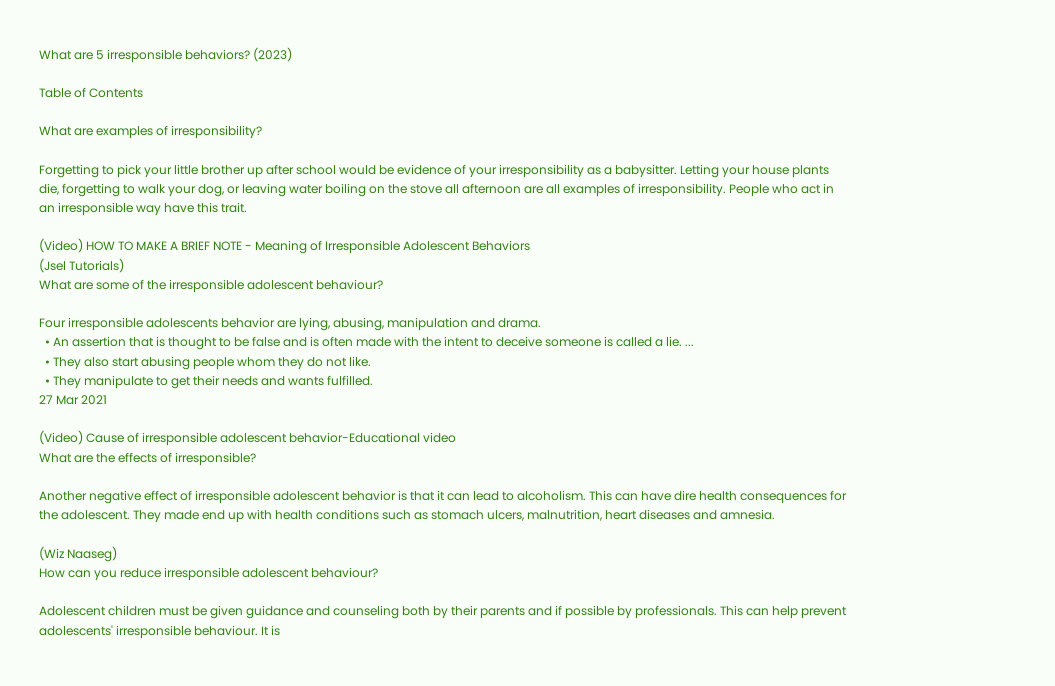What are 5 irresponsible behaviors? (2023)

Table of Contents

What are examples of irresponsibility?

Forgetting to pick your little brother up after school would be evidence of your irresponsibility as a babysitter. Letting your house plants die, forgetting to walk your dog, or leaving water boiling on the stove all afternoon are all examples of irresponsibility. People who act in an irresponsible way have this trait.

(Video) HOW TO MAKE A BRIEF NOTE - Meaning of Irresponsible Adolescent Behaviors
(Jsel Tutorials)
What are some of the irresponsible adolescent behaviour?

Four irresponsible adolescents behavior are lying, abusing, manipulation and drama.
  • An assertion that is thought to be false and is often made with the intent to deceive someone is called a lie. ...
  • They also start abusing people whom they do not like.
  • They manipulate to get their needs and wants fulfilled.
27 Mar 2021

(Video) Cause of irresponsible adolescent behavior-Educational video
What are the effects of irresponsible?

Another negative effect of irresponsible adolescent behavior is that it can lead to alcoholism. This can have dire health consequences for the adolescent. They made end up with health conditions such as stomach ulcers, malnutrition, heart diseases and amnesia.

(Wiz Naaseg)
How can you reduce irresponsible adolescent behaviour?

Adolescent children must be given guidance and counseling both by their parents and if possible by professionals. This can help prevent adolescents' irresponsible behaviour. It is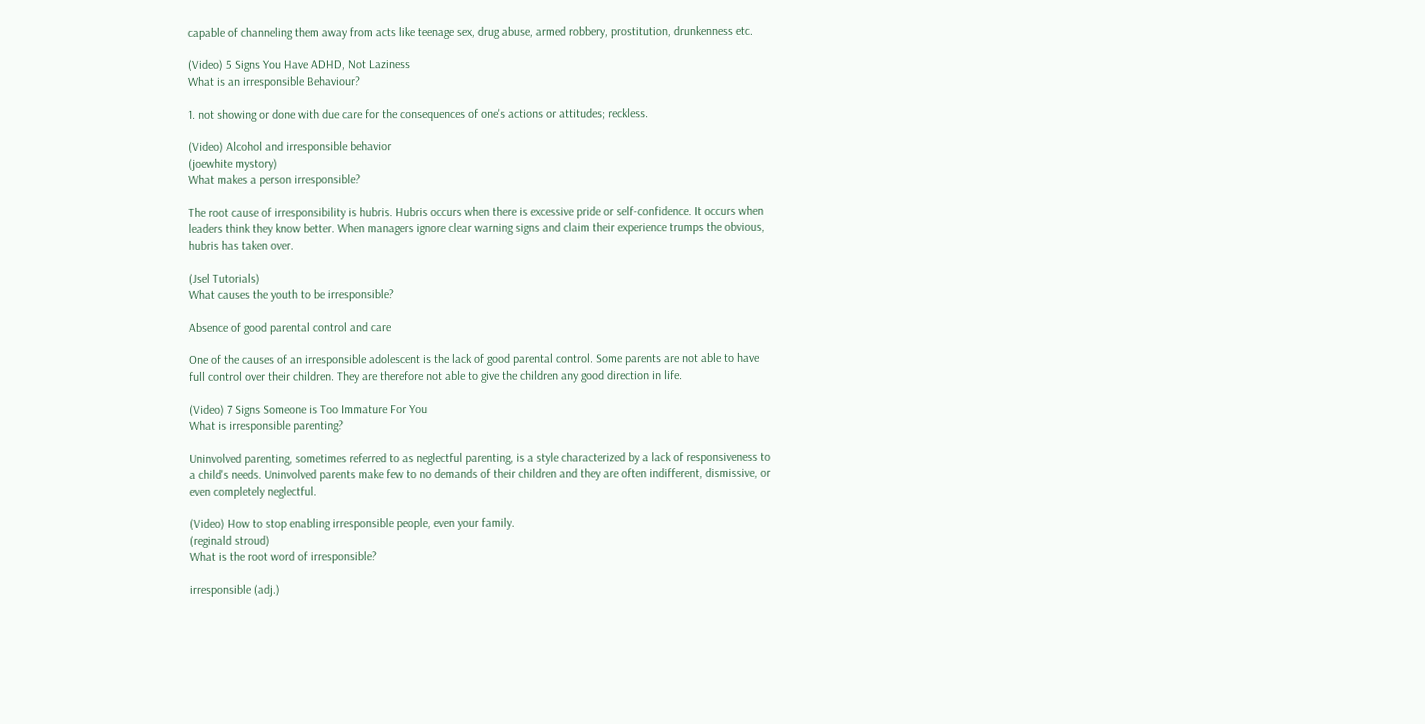capable of channeling them away from acts like teenage sex, drug abuse, armed robbery, prostitution, drunkenness etc.

(Video) 5 Signs You Have ADHD, Not Laziness
What is an irresponsible Behaviour?

1. not showing or done with due care for the consequences of one's actions or attitudes; reckless.

(Video) Alcohol and irresponsible behavior
(joewhite mystory)
What makes a person irresponsible?

The root cause of irresponsibility is hubris. Hubris occurs when there is excessive pride or self-confidence. It occurs when leaders think they know better. When managers ignore clear warning signs and claim their experience trumps the obvious, hubris has taken over.

(Jsel Tutorials)
What causes the youth to be irresponsible?

Absence of good parental control and care

One of the causes of an irresponsible adolescent is the lack of good parental control. Some parents are not able to have full control over their children. They are therefore not able to give the children any good direction in life.

(Video) 7 Signs Someone is Too Immature For You
What is irresponsible parenting?

Uninvolved parenting, sometimes referred to as neglectful parenting, is a style characterized by a lack of responsiveness to a child's needs. Uninvolved parents make few to no demands of their children and they are often indifferent, dismissive, or even completely neglectful.

(Video) How to stop enabling irresponsible people, even your family.
(reginald stroud)
What is the root word of irresponsible?

irresponsible (adj.)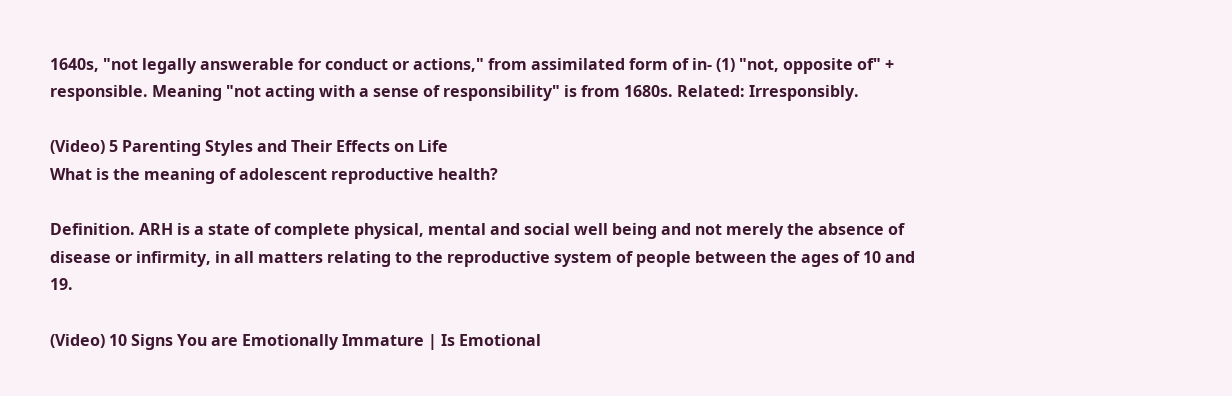1640s, "not legally answerable for conduct or actions," from assimilated form of in- (1) "not, opposite of" + responsible. Meaning "not acting with a sense of responsibility" is from 1680s. Related: Irresponsibly.

(Video) 5 Parenting Styles and Their Effects on Life
What is the meaning of adolescent reproductive health?

Definition. ARH is a state of complete physical, mental and social well being and not merely the absence of disease or infirmity, in all matters relating to the reproductive system of people between the ages of 10 and 19.

(Video) 10 Signs You are Emotionally Immature | Is Emotional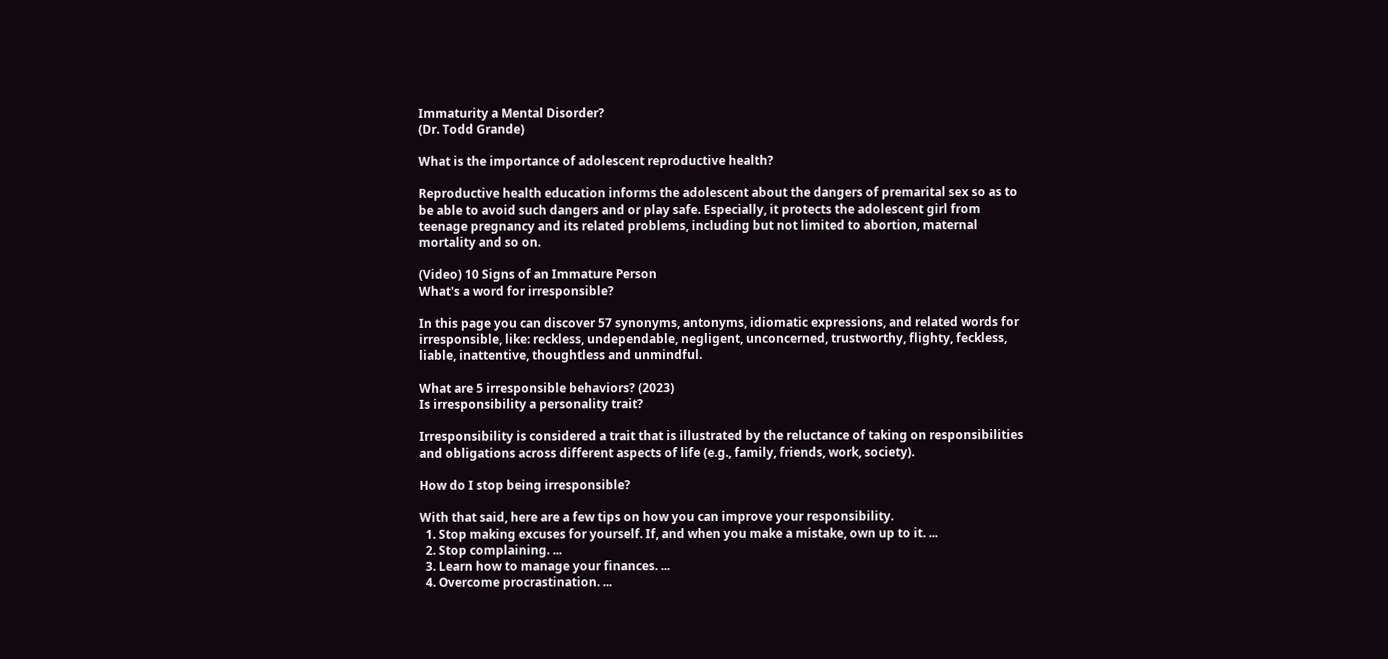Immaturity a Mental Disorder?
(Dr. Todd Grande)

What is the importance of adolescent reproductive health?

Reproductive health education informs the adolescent about the dangers of premarital sex so as to be able to avoid such dangers and or play safe. Especially, it protects the adolescent girl from teenage pregnancy and its related problems, including but not limited to abortion, maternal mortality and so on.

(Video) 10 Signs of an Immature Person
What's a word for irresponsible?

In this page you can discover 57 synonyms, antonyms, idiomatic expressions, and related words for irresponsible, like: reckless, undependable, negligent, unconcerned, trustworthy, flighty, feckless, liable, inattentive, thoughtless and unmindful.

What are 5 irresponsible behaviors? (2023)
Is irresponsibility a personality trait?

Irresponsibility is considered a trait that is illustrated by the reluctance of taking on responsibilities and obligations across different aspects of life (e.g., family, friends, work, society).

How do I stop being irresponsible?

With that said, here are a few tips on how you can improve your responsibility.
  1. Stop making excuses for yourself. If, and when you make a mistake, own up to it. ...
  2. Stop complaining. ...
  3. Learn how to manage your finances. ...
  4. Overcome procrastination. ...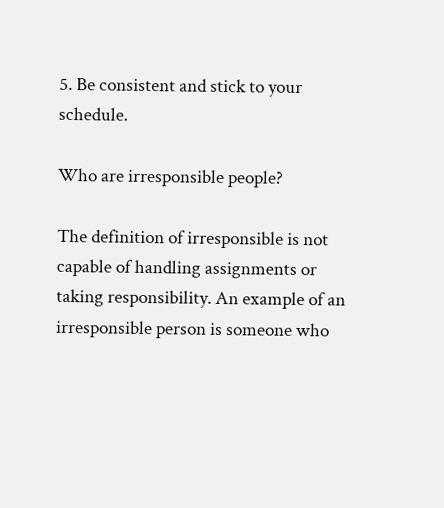5. Be consistent and stick to your schedule.

Who are irresponsible people?

The definition of irresponsible is not capable of handling assignments or taking responsibility. An example of an irresponsible person is someone who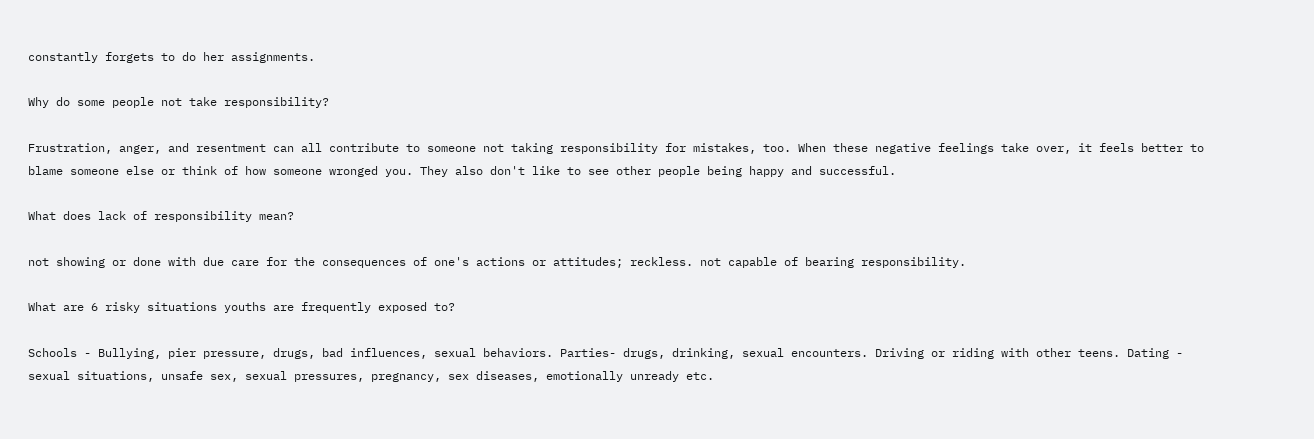constantly forgets to do her assignments.

Why do some people not take responsibility?

Frustration, anger, and resentment can all contribute to someone not taking responsibility for mistakes, too. When these negative feelings take over, it feels better to blame someone else or think of how someone wronged you. They also don't like to see other people being happy and successful.

What does lack of responsibility mean?

not showing or done with due care for the consequences of one's actions or attitudes; reckless. not capable of bearing responsibility.

What are 6 risky situations youths are frequently exposed to?

Schools - Bullying, pier pressure, drugs, bad influences, sexual behaviors. Parties- drugs, drinking, sexual encounters. Driving or riding with other teens. Dating - sexual situations, unsafe sex, sexual pressures, pregnancy, sex diseases, emotionally unready etc.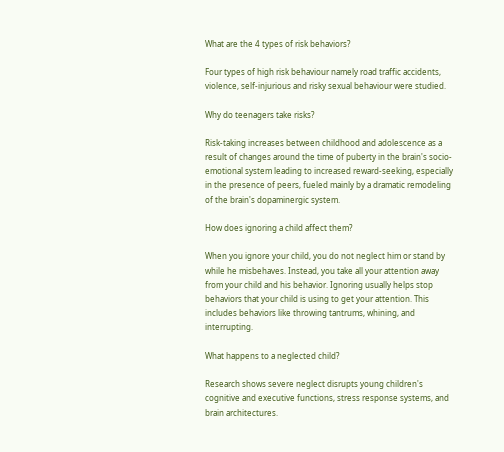What are the 4 types of risk behaviors?

Four types of high risk behaviour namely road traffic accidents, violence, self-injurious and risky sexual behaviour were studied.

Why do teenagers take risks?

Risk-taking increases between childhood and adolescence as a result of changes around the time of puberty in the brain's socio-emotional system leading to increased reward-seeking, especially in the presence of peers, fueled mainly by a dramatic remodeling of the brain's dopaminergic system.

How does ignoring a child affect them?

When you ignore your child, you do not neglect him or stand by while he misbehaves. Instead, you take all your attention away from your child and his behavior. Ignoring usually helps stop behaviors that your child is using to get your attention. This includes behaviors like throwing tantrums, whining, and interrupting.

What happens to a neglected child?

Research shows severe neglect disrupts young children's cognitive and executive functions, stress response systems, and brain architectures.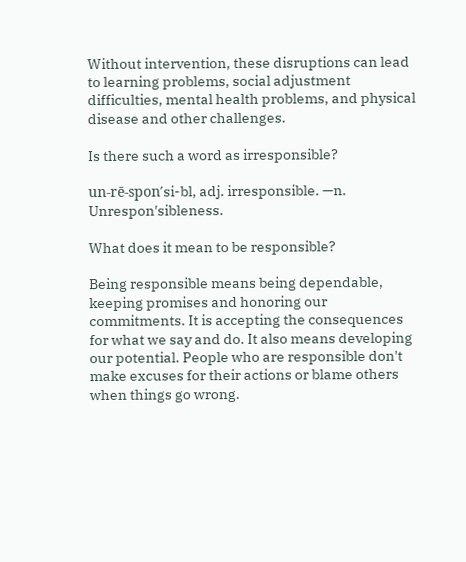Without intervention, these disruptions can lead to learning problems, social adjustment difficulties, mental health problems, and physical disease and other challenges.

Is there such a word as irresponsible?

un-rē-spon′si-bl, adj. irresponsible. —n. Unrespon′sibleness.

What does it mean to be responsible?

Being responsible means being dependable, keeping promises and honoring our commitments. It is accepting the consequences for what we say and do. It also means developing our potential. People who are responsible don't make excuses for their actions or blame others when things go wrong.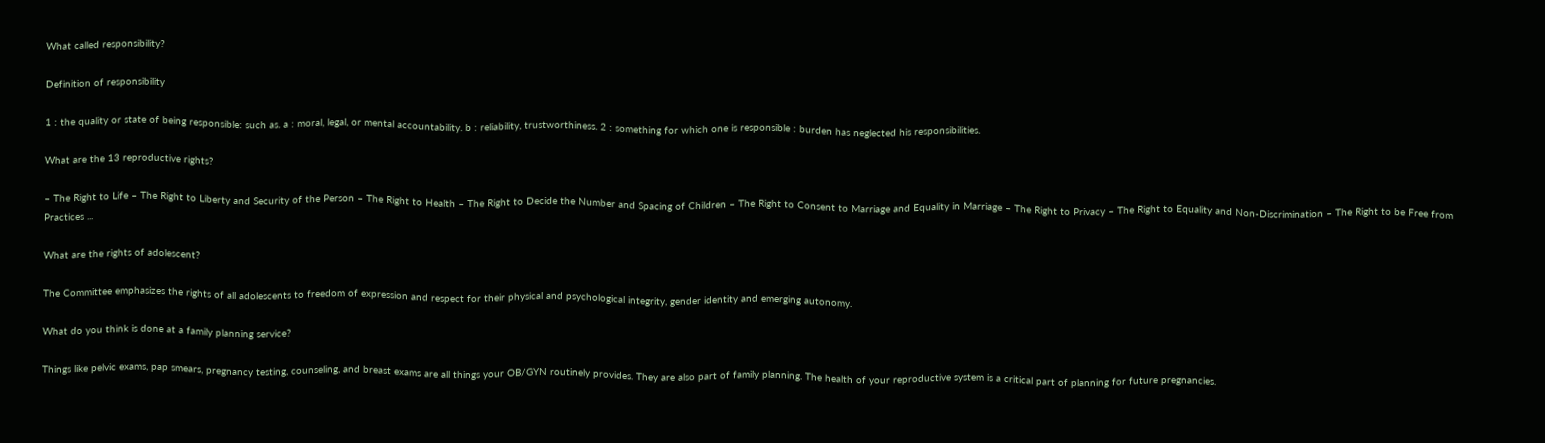What called responsibility?

Definition of responsibility

1 : the quality or state of being responsible: such as. a : moral, legal, or mental accountability. b : reliability, trustworthiness. 2 : something for which one is responsible : burden has neglected his responsibilities.

What are the 13 reproductive rights?

– The Right to Life – The Right to Liberty and Security of the Person – The Right to Health – The Right to Decide the Number and Spacing of Children – The Right to Consent to Marriage and Equality in Marriage – The Right to Privacy – The Right to Equality and Non-Discrimination – The Right to be Free from Practices ...

What are the rights of adolescent?

The Committee emphasizes the rights of all adolescents to freedom of expression and respect for their physical and psychological integrity, gender identity and emerging autonomy.

What do you think is done at a family planning service?

Things like pelvic exams, pap smears, pregnancy testing, counseling, and breast exams are all things your OB/GYN routinely provides. They are also part of family planning. The health of your reproductive system is a critical part of planning for future pregnancies.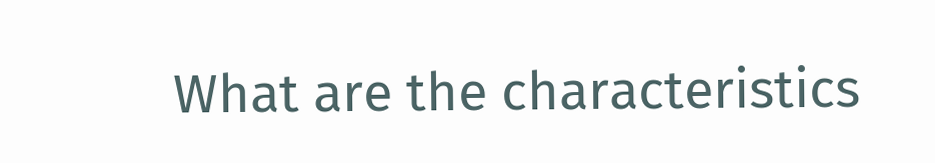What are the characteristics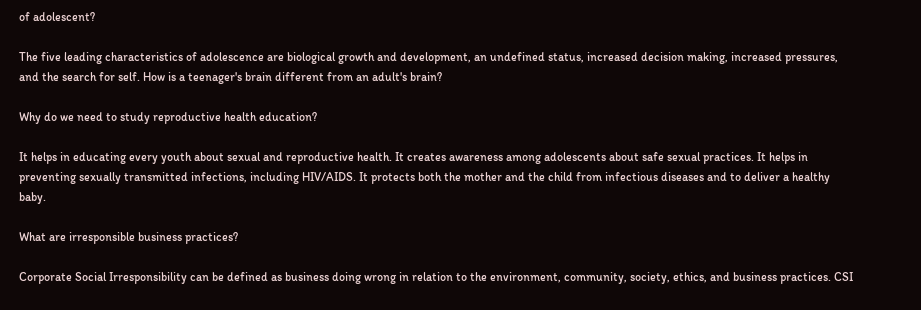of adolescent?

The five leading characteristics of adolescence are biological growth and development, an undefined status, increased decision making, increased pressures, and the search for self. How is a teenager's brain different from an adult's brain?

Why do we need to study reproductive health education?

It helps in educating every youth about sexual and reproductive health. It creates awareness among adolescents about safe sexual practices. It helps in preventing sexually transmitted infections, including HIV/AIDS. It protects both the mother and the child from infectious diseases and to deliver a healthy baby.

What are irresponsible business practices?

Corporate Social Irresponsibility can be defined as business doing wrong in relation to the environment, community, society, ethics, and business practices. CSI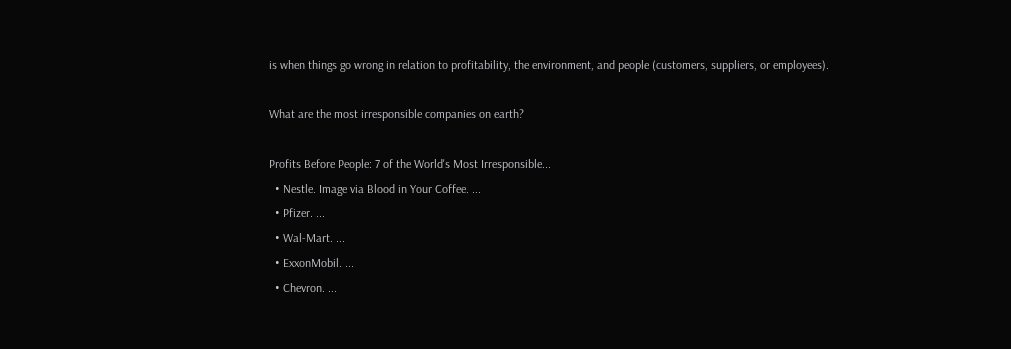is when things go wrong in relation to profitability, the environment, and people (customers, suppliers, or employees).

What are the most irresponsible companies on earth?

Profits Before People: 7 of the World's Most Irresponsible...
  • Nestle. Image via Blood in Your Coffee. ...
  • Pfizer. ...
  • Wal-Mart. ...
  • ExxonMobil. ...
  • Chevron. ...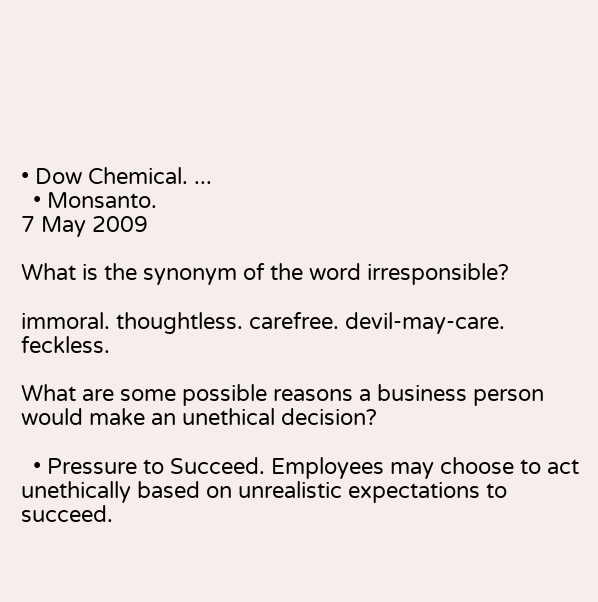• Dow Chemical. ...
  • Monsanto.
7 May 2009

What is the synonym of the word irresponsible?

immoral. thoughtless. carefree. devil-may-care. feckless.

What are some possible reasons a business person would make an unethical decision?

  • Pressure to Succeed. Employees may choose to act unethically based on unrealistic expectations to succeed.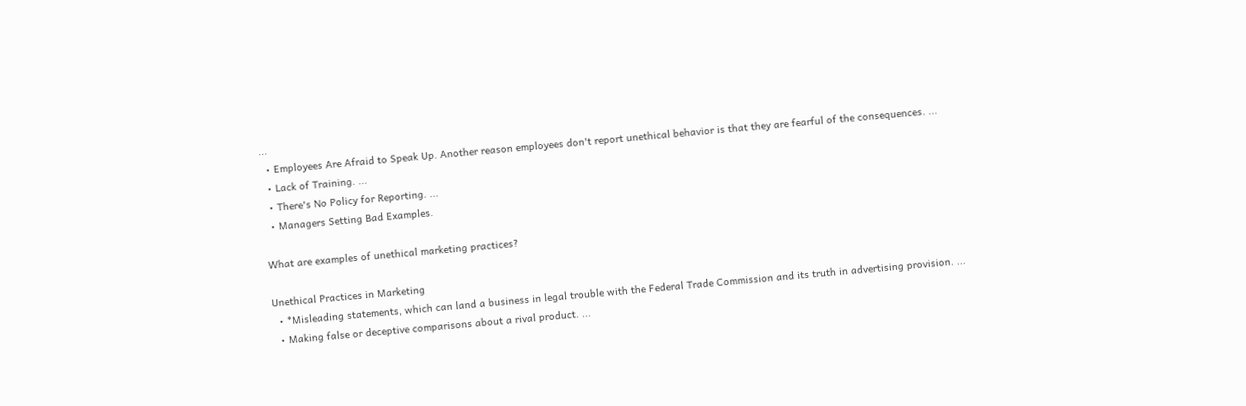...
  • Employees Are Afraid to Speak Up. Another reason employees don't report unethical behavior is that they are fearful of the consequences. ...
  • Lack of Training. ...
  • There's No Policy for Reporting. ...
  • Managers Setting Bad Examples.

What are examples of unethical marketing practices?

Unethical Practices in Marketing
  • *Misleading statements, which can land a business in legal trouble with the Federal Trade Commission and its truth in advertising provision. ...
  • Making false or deceptive comparisons about a rival product. ...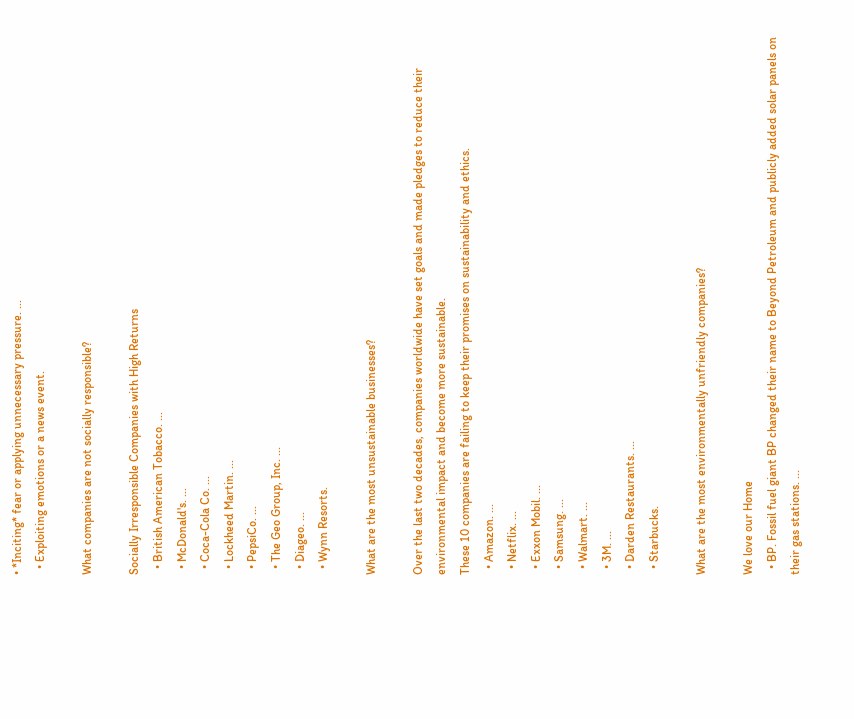• *Inciting* fear or applying unnecessary pressure. ...
  • Exploiting emotions or a news event.

What companies are not socially responsible?

Socially Irresponsible Companies with High Returns
  • British American Tobacco. ...
  • McDonald's. ...
  • Coca-Cola Co. ...
  • Lockheed Martin. ...
  • PepsiCo. ...
  • The Geo Group, Inc. ...
  • Diageo. ...
  • Wynn Resorts.

What are the most unsustainable businesses?

Over the last two decades, companies worldwide have set goals and made pledges to reduce their environmental impact and become more sustainable.
These 10 companies are failing to keep their promises on sustainability and ethics.
  • Amazon. ...
  • Netflix. ...
  • Exxon Mobil. ...
  • Samsung. ...
  • Walmart. ...
  • 3M. ...
  • Darden Restaurants. ...
  • Starbucks.

What are the most environmentally unfriendly companies?

We love our Home
  • BP. Fossil fuel giant BP changed their name to Beyond Petroleum and publicly added solar panels on their gas stations. ...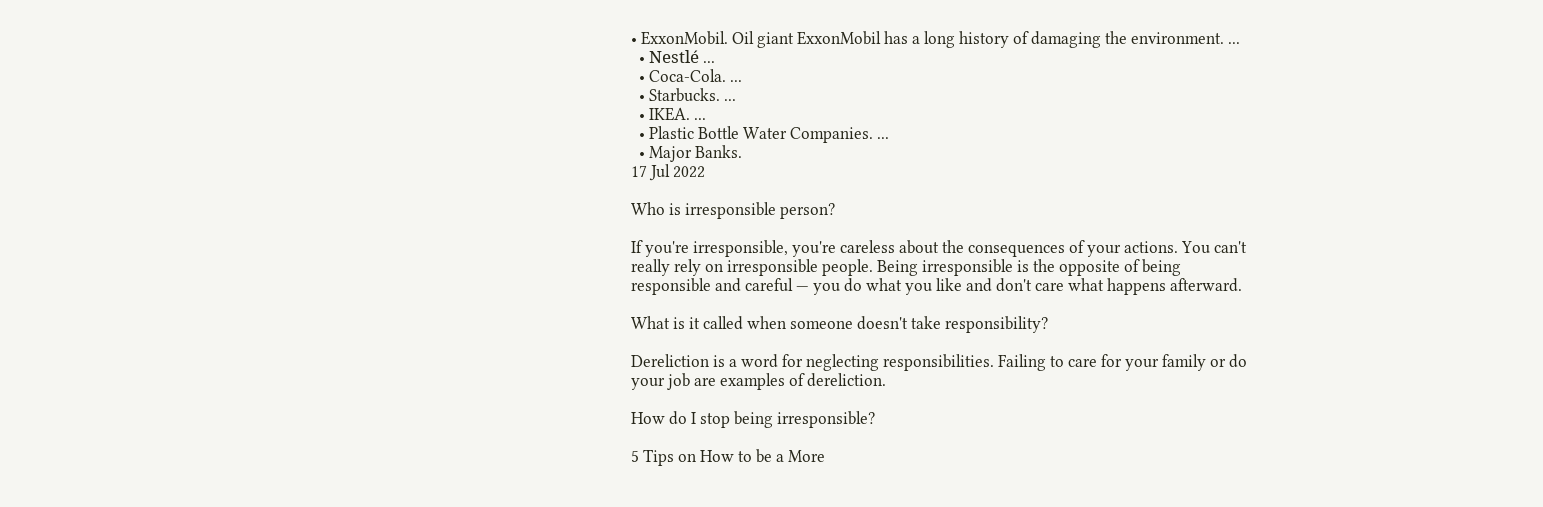• ExxonMobil. Oil giant ExxonMobil has a long history of damaging the environment. ...
  • Nestlé ...
  • Coca-Cola. ...
  • Starbucks. ...
  • IKEA. ...
  • Plastic Bottle Water Companies. ...
  • Major Banks.
17 Jul 2022

Who is irresponsible person?

If you're irresponsible, you're careless about the consequences of your actions. You can't really rely on irresponsible people. Being irresponsible is the opposite of being responsible and careful — you do what you like and don't care what happens afterward.

What is it called when someone doesn't take responsibility?

Dereliction is a word for neglecting responsibilities. Failing to care for your family or do your job are examples of dereliction.

How do I stop being irresponsible?

5 Tips on How to be a More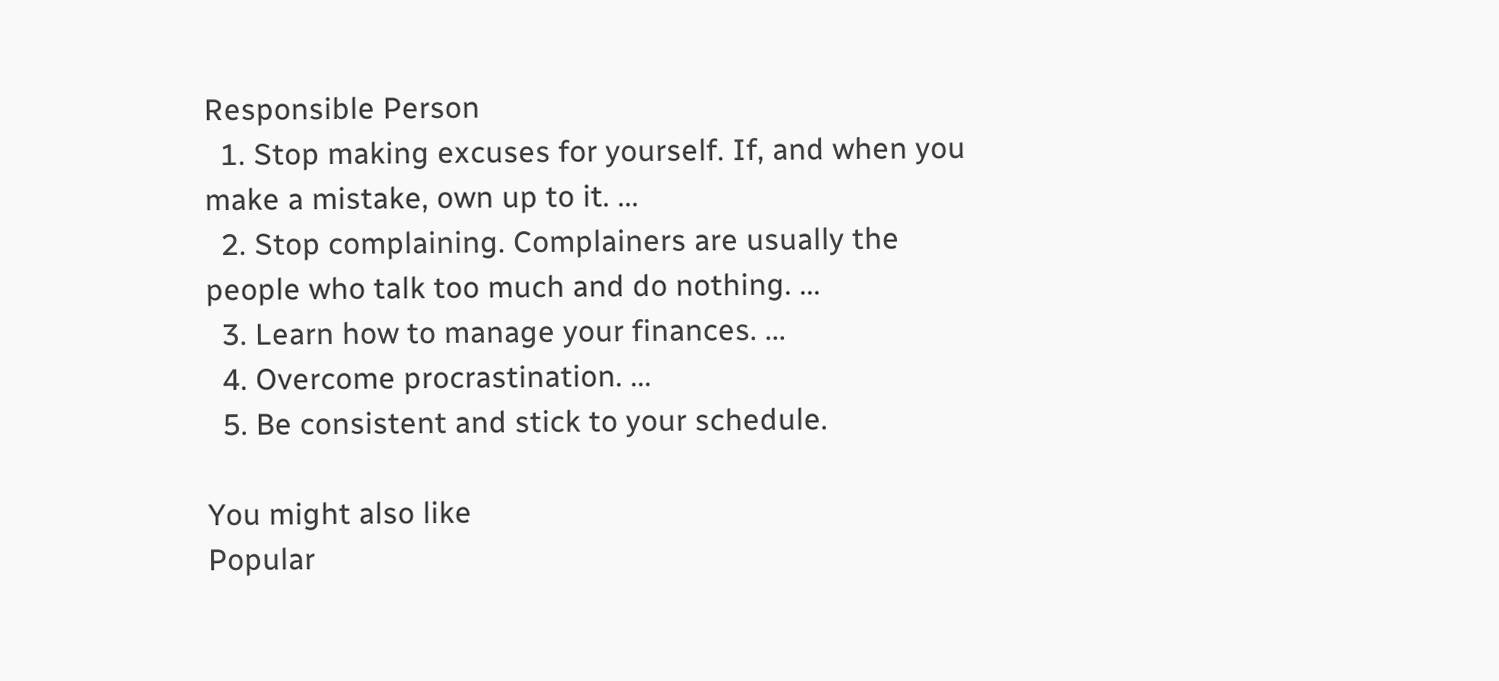Responsible Person
  1. Stop making excuses for yourself. If, and when you make a mistake, own up to it. ...
  2. Stop complaining. Complainers are usually the people who talk too much and do nothing. ...
  3. Learn how to manage your finances. ...
  4. Overcome procrastination. ...
  5. Be consistent and stick to your schedule.

You might also like
Popular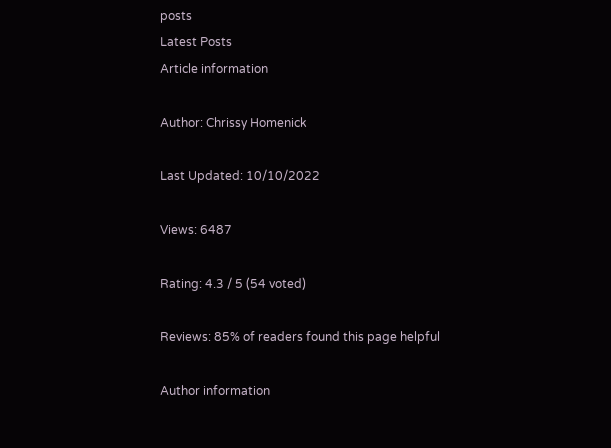posts
Latest Posts
Article information

Author: Chrissy Homenick

Last Updated: 10/10/2022

Views: 6487

Rating: 4.3 / 5 (54 voted)

Reviews: 85% of readers found this page helpful

Author information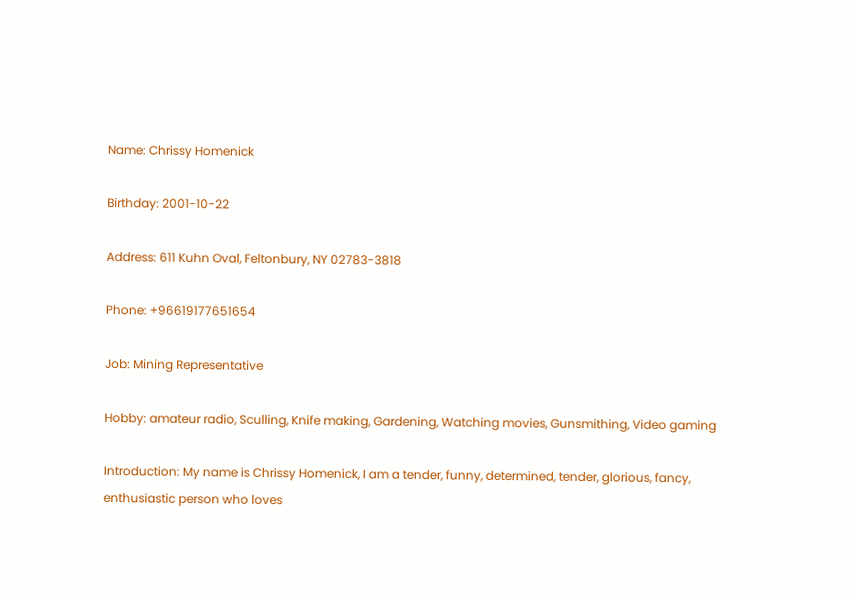Name: Chrissy Homenick

Birthday: 2001-10-22

Address: 611 Kuhn Oval, Feltonbury, NY 02783-3818

Phone: +96619177651654

Job: Mining Representative

Hobby: amateur radio, Sculling, Knife making, Gardening, Watching movies, Gunsmithing, Video gaming

Introduction: My name is Chrissy Homenick, I am a tender, funny, determined, tender, glorious, fancy, enthusiastic person who loves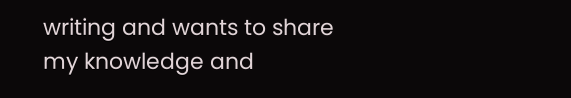writing and wants to share my knowledge and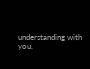understanding with you.